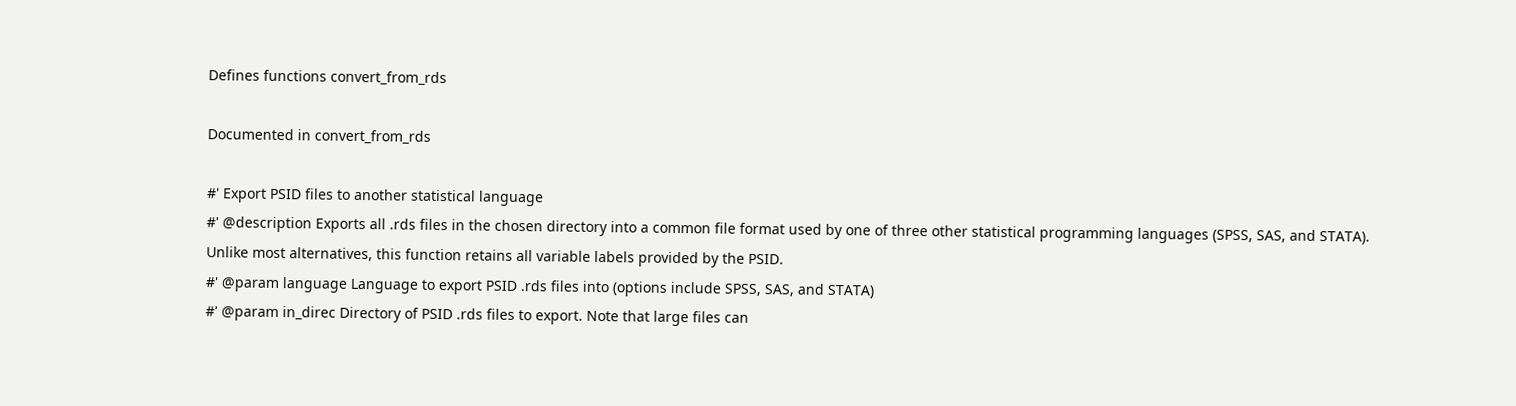Defines functions convert_from_rds

Documented in convert_from_rds

#' Export PSID files to another statistical language
#' @description Exports all .rds files in the chosen directory into a common file format used by one of three other statistical programming languages (SPSS, SAS, and STATA). Unlike most alternatives, this function retains all variable labels provided by the PSID.
#' @param language Language to export PSID .rds files into (options include SPSS, SAS, and STATA)
#' @param in_direc Directory of PSID .rds files to export. Note that large files can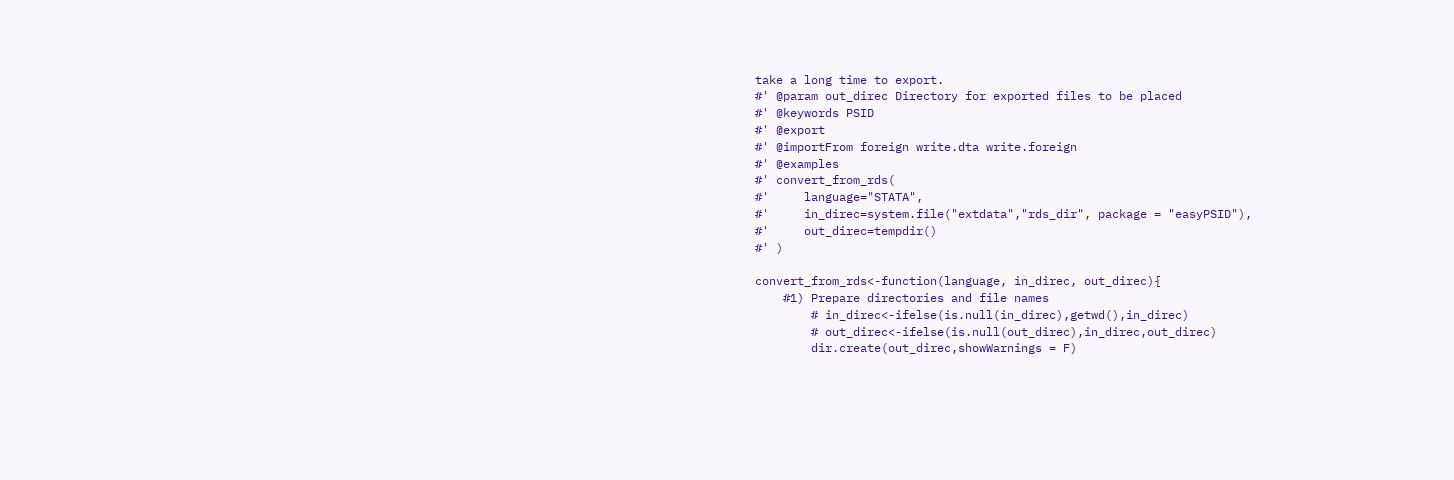take a long time to export.
#' @param out_direc Directory for exported files to be placed
#' @keywords PSID
#' @export
#' @importFrom foreign write.dta write.foreign
#' @examples
#' convert_from_rds(
#'     language="STATA",
#'     in_direc=system.file("extdata","rds_dir", package = "easyPSID"),
#'     out_direc=tempdir()
#' )

convert_from_rds<-function(language, in_direc, out_direc){
    #1) Prepare directories and file names
        # in_direc<-ifelse(is.null(in_direc),getwd(),in_direc)
        # out_direc<-ifelse(is.null(out_direc),in_direc,out_direc)
        dir.create(out_direc,showWarnings = F)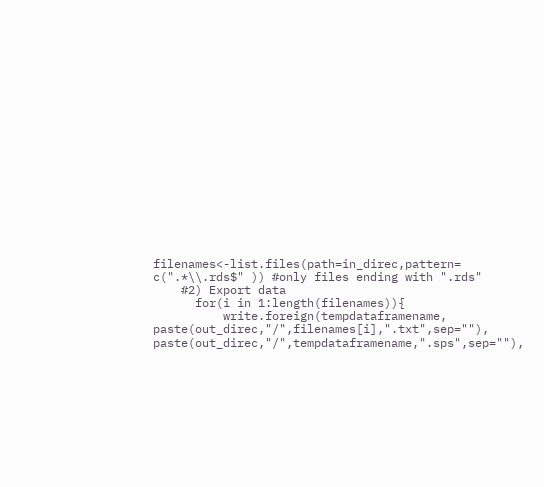filenames<-list.files(path=in_direc,pattern= c(".*\\.rds$" )) #only files ending with ".rds"
    #2) Export data
      for(i in 1:length(filenames)){
          write.foreign(tempdataframename, paste(out_direc,"/",filenames[i],".txt",sep=""), paste(out_direc,"/",tempdataframename,".sps",sep=""),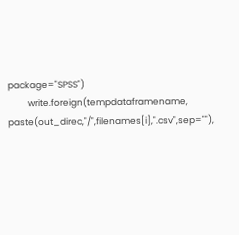package="SPSS")
          write.foreign(tempdataframename, paste(out_direc,"/",filenames[i],".csv",sep=""),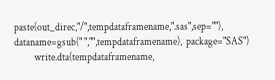paste(out_direc,"/",tempdataframename,".sas",sep=""), dataname=gsub(" ","",tempdataframename),  package="SAS")
          write.dta(tempdataframename,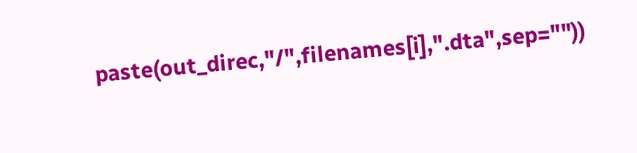paste(out_direc,"/",filenames[i],".dta",sep=""))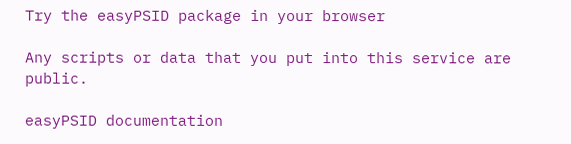Try the easyPSID package in your browser

Any scripts or data that you put into this service are public.

easyPSID documentation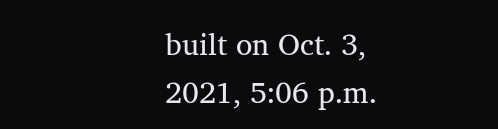built on Oct. 3, 2021, 5:06 p.m.